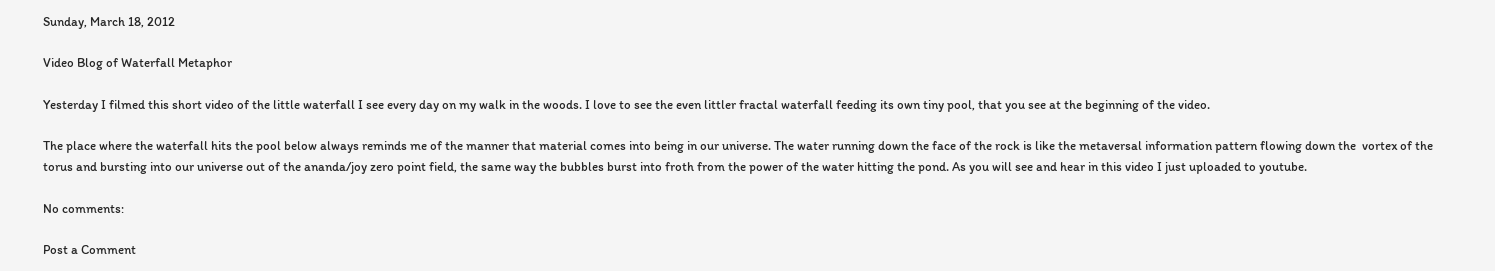Sunday, March 18, 2012

Video Blog of Waterfall Metaphor

Yesterday I filmed this short video of the little waterfall I see every day on my walk in the woods. I love to see the even littler fractal waterfall feeding its own tiny pool, that you see at the beginning of the video.

The place where the waterfall hits the pool below always reminds me of the manner that material comes into being in our universe. The water running down the face of the rock is like the metaversal information pattern flowing down the  vortex of the torus and bursting into our universe out of the ananda/joy zero point field, the same way the bubbles burst into froth from the power of the water hitting the pond. As you will see and hear in this video I just uploaded to youtube.

No comments:

Post a Comment